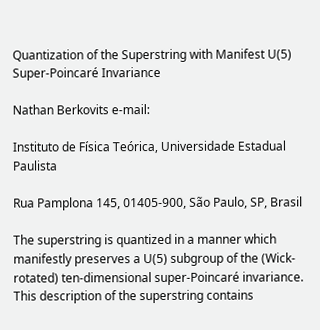Quantization of the Superstring with Manifest U(5) Super-Poincaré Invariance

Nathan Berkovits e-mail:

Instituto de Física Teórica, Universidade Estadual Paulista

Rua Pamplona 145, 01405-900, São Paulo, SP, Brasil

The superstring is quantized in a manner which manifestly preserves a U(5) subgroup of the (Wick-rotated) ten-dimensional super-Poincaré invariance. This description of the superstring contains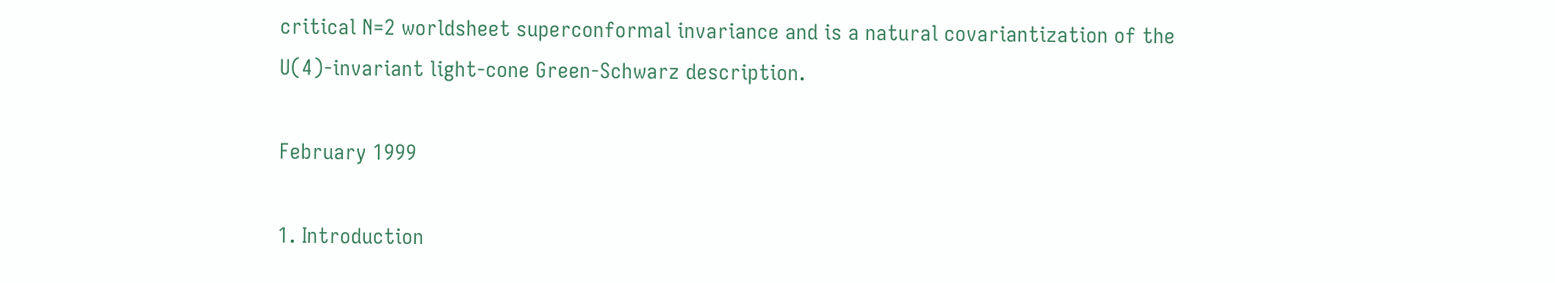critical N=2 worldsheet superconformal invariance and is a natural covariantization of the U(4)-invariant light-cone Green-Schwarz description.

February 1999

1. Introduction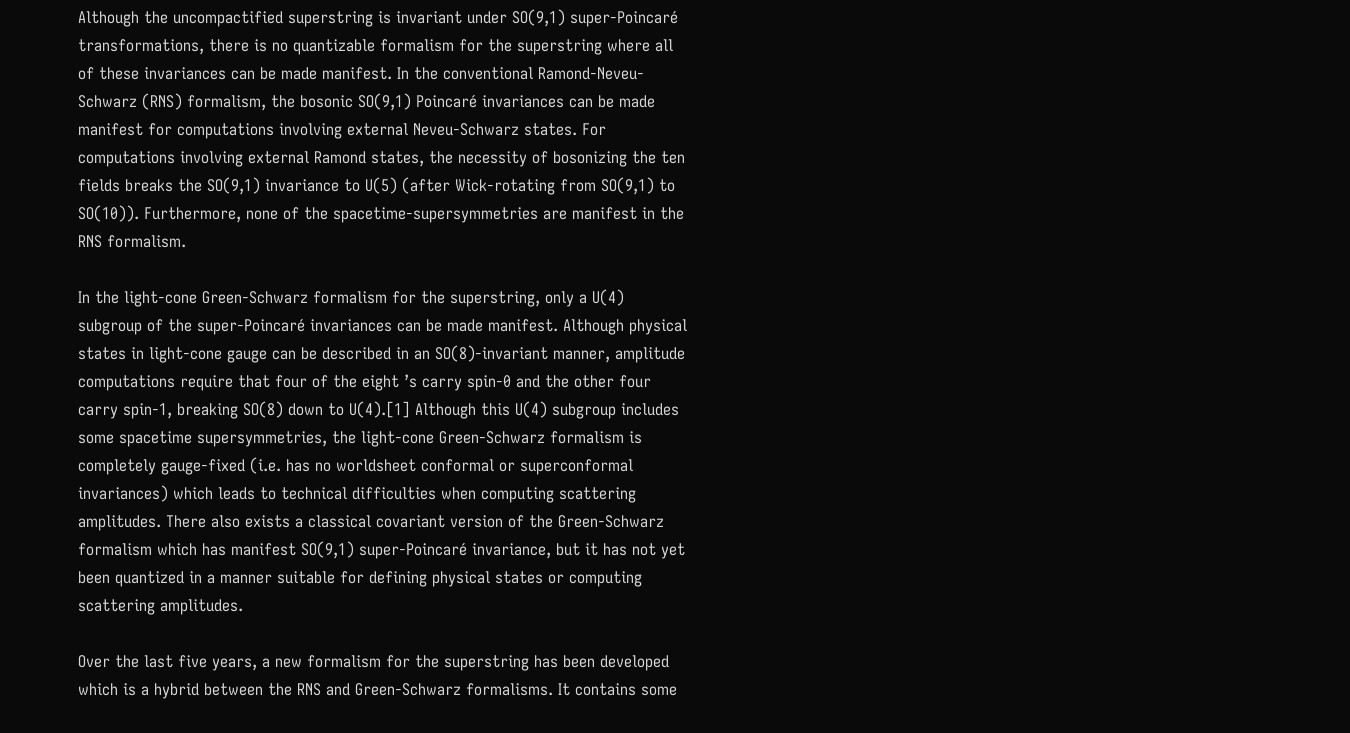Although the uncompactified superstring is invariant under SO(9,1) super-Poincaré transformations, there is no quantizable formalism for the superstring where all of these invariances can be made manifest. In the conventional Ramond-Neveu-Schwarz (RNS) formalism, the bosonic SO(9,1) Poincaré invariances can be made manifest for computations involving external Neveu-Schwarz states. For computations involving external Ramond states, the necessity of bosonizing the ten fields breaks the SO(9,1) invariance to U(5) (after Wick-rotating from SO(9,1) to SO(10)). Furthermore, none of the spacetime-supersymmetries are manifest in the RNS formalism.

In the light-cone Green-Schwarz formalism for the superstring, only a U(4) subgroup of the super-Poincaré invariances can be made manifest. Although physical states in light-cone gauge can be described in an SO(8)-invariant manner, amplitude computations require that four of the eight ’s carry spin-0 and the other four carry spin-1, breaking SO(8) down to U(4).[1] Although this U(4) subgroup includes some spacetime supersymmetries, the light-cone Green-Schwarz formalism is completely gauge-fixed (i.e. has no worldsheet conformal or superconformal invariances) which leads to technical difficulties when computing scattering amplitudes. There also exists a classical covariant version of the Green-Schwarz formalism which has manifest SO(9,1) super-Poincaré invariance, but it has not yet been quantized in a manner suitable for defining physical states or computing scattering amplitudes.

Over the last five years, a new formalism for the superstring has been developed which is a hybrid between the RNS and Green-Schwarz formalisms. It contains some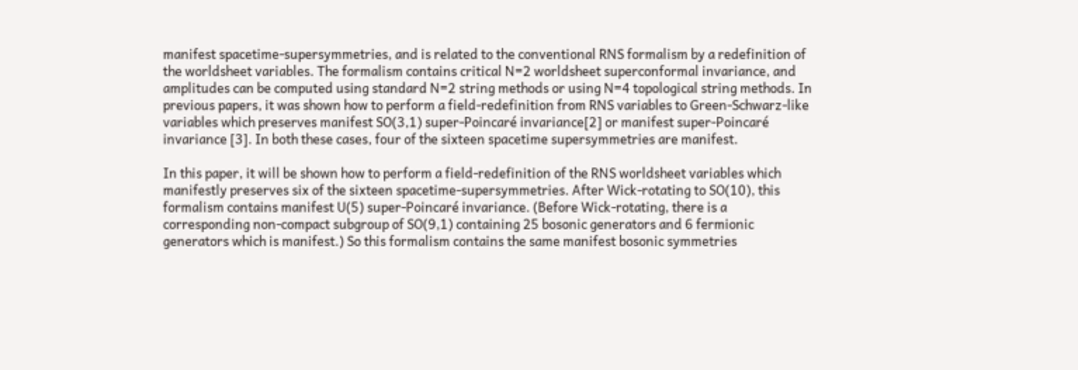manifest spacetime-supersymmetries, and is related to the conventional RNS formalism by a redefinition of the worldsheet variables. The formalism contains critical N=2 worldsheet superconformal invariance, and amplitudes can be computed using standard N=2 string methods or using N=4 topological string methods. In previous papers, it was shown how to perform a field-redefinition from RNS variables to Green-Schwarz-like variables which preserves manifest SO(3,1) super-Poincaré invariance[2] or manifest super-Poincaré invariance [3]. In both these cases, four of the sixteen spacetime supersymmetries are manifest.

In this paper, it will be shown how to perform a field-redefinition of the RNS worldsheet variables which manifestly preserves six of the sixteen spacetime-supersymmetries. After Wick-rotating to SO(10), this formalism contains manifest U(5) super-Poincaré invariance. (Before Wick-rotating, there is a corresponding non-compact subgroup of SO(9,1) containing 25 bosonic generators and 6 fermionic generators which is manifest.) So this formalism contains the same manifest bosonic symmetries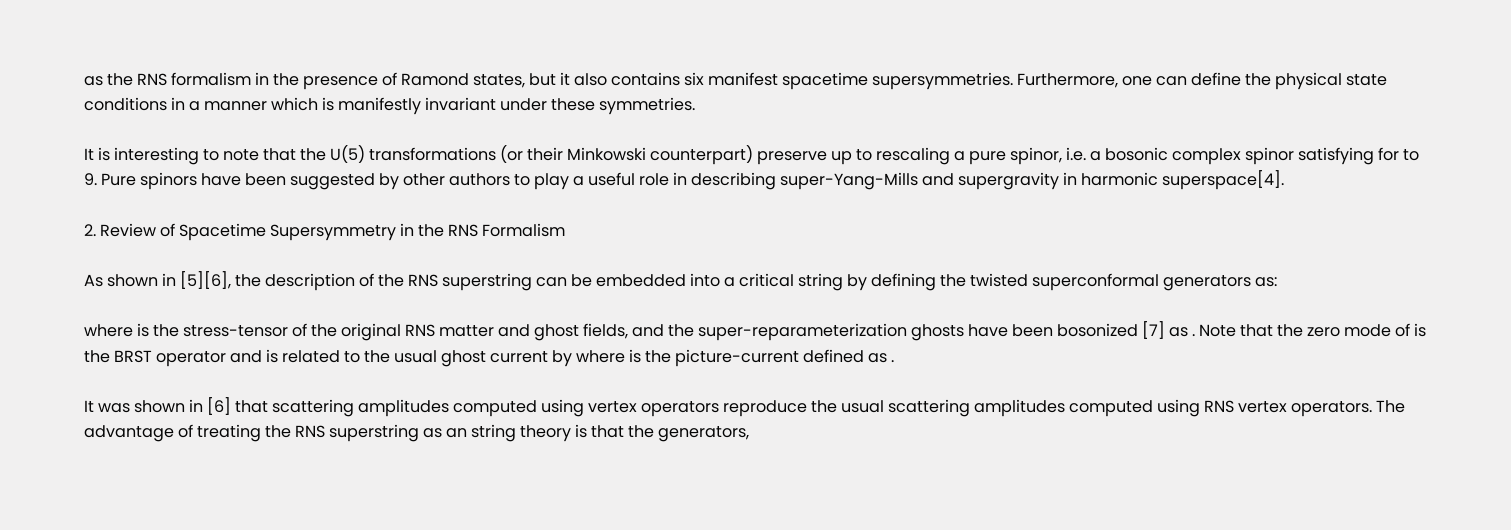as the RNS formalism in the presence of Ramond states, but it also contains six manifest spacetime supersymmetries. Furthermore, one can define the physical state conditions in a manner which is manifestly invariant under these symmetries.

It is interesting to note that the U(5) transformations (or their Minkowski counterpart) preserve up to rescaling a pure spinor, i.e. a bosonic complex spinor satisfying for to 9. Pure spinors have been suggested by other authors to play a useful role in describing super-Yang-Mills and supergravity in harmonic superspace[4].

2. Review of Spacetime Supersymmetry in the RNS Formalism

As shown in [5][6], the description of the RNS superstring can be embedded into a critical string by defining the twisted superconformal generators as:

where is the stress-tensor of the original RNS matter and ghost fields, and the super-reparameterization ghosts have been bosonized [7] as . Note that the zero mode of is the BRST operator and is related to the usual ghost current by where is the picture-current defined as .

It was shown in [6] that scattering amplitudes computed using vertex operators reproduce the usual scattering amplitudes computed using RNS vertex operators. The advantage of treating the RNS superstring as an string theory is that the generators,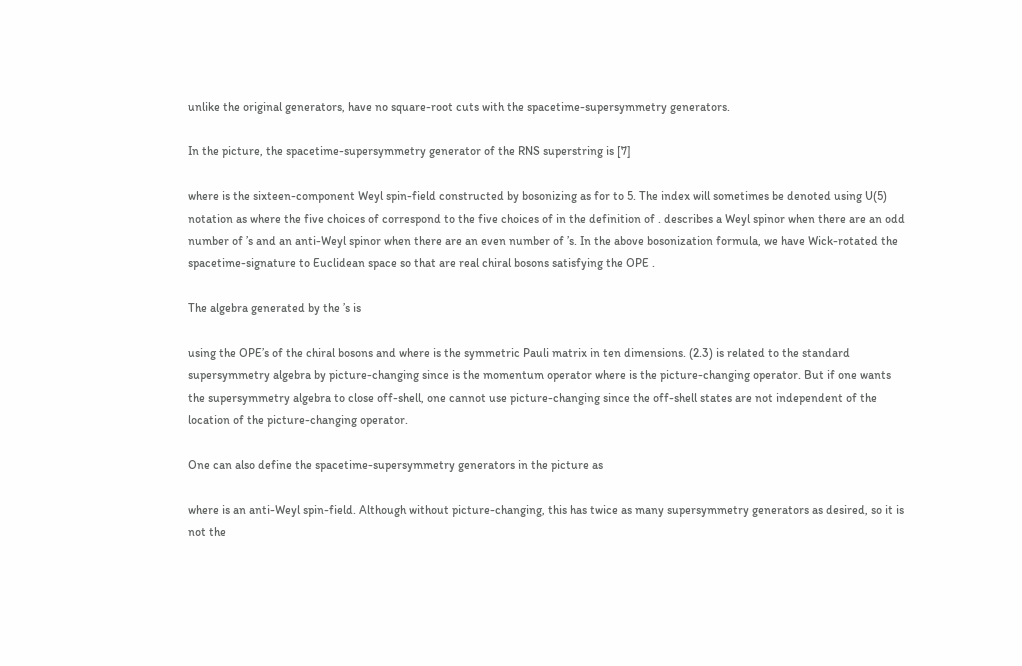unlike the original generators, have no square-root cuts with the spacetime-supersymmetry generators.

In the picture, the spacetime-supersymmetry generator of the RNS superstring is [7]

where is the sixteen-component Weyl spin-field constructed by bosonizing as for to 5. The index will sometimes be denoted using U(5) notation as where the five choices of correspond to the five choices of in the definition of . describes a Weyl spinor when there are an odd number of ’s and an anti-Weyl spinor when there are an even number of ’s. In the above bosonization formula, we have Wick-rotated the spacetime-signature to Euclidean space so that are real chiral bosons satisfying the OPE .

The algebra generated by the ’s is

using the OPE’s of the chiral bosons and where is the symmetric Pauli matrix in ten dimensions. (2.3) is related to the standard supersymmetry algebra by picture-changing since is the momentum operator where is the picture-changing operator. But if one wants the supersymmetry algebra to close off-shell, one cannot use picture-changing since the off-shell states are not independent of the location of the picture-changing operator.

One can also define the spacetime-supersymmetry generators in the picture as

where is an anti-Weyl spin-field. Although without picture-changing, this has twice as many supersymmetry generators as desired, so it is not the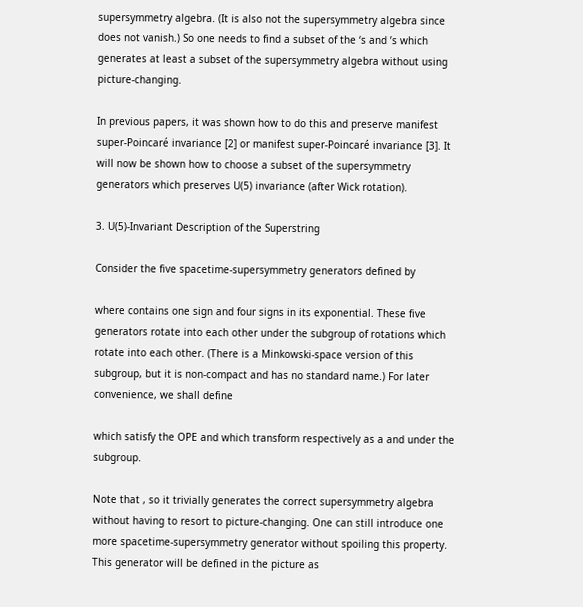supersymmetry algebra. (It is also not the supersymmetry algebra since does not vanish.) So one needs to find a subset of the ‘s and ’s which generates at least a subset of the supersymmetry algebra without using picture-changing.

In previous papers, it was shown how to do this and preserve manifest super-Poincaré invariance [2] or manifest super-Poincaré invariance [3]. It will now be shown how to choose a subset of the supersymmetry generators which preserves U(5) invariance (after Wick rotation).

3. U(5)-Invariant Description of the Superstring

Consider the five spacetime-supersymmetry generators defined by

where contains one sign and four signs in its exponential. These five generators rotate into each other under the subgroup of rotations which rotate into each other. (There is a Minkowski-space version of this subgroup, but it is non-compact and has no standard name.) For later convenience, we shall define

which satisfy the OPE and which transform respectively as a and under the subgroup.

Note that , so it trivially generates the correct supersymmetry algebra without having to resort to picture-changing. One can still introduce one more spacetime-supersymmetry generator without spoiling this property. This generator will be defined in the picture as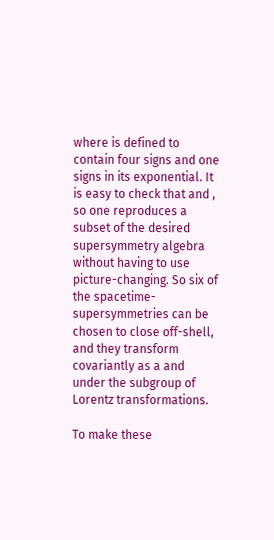where is defined to contain four signs and one signs in its exponential. It is easy to check that and , so one reproduces a subset of the desired supersymmetry algebra without having to use picture-changing. So six of the spacetime-supersymmetries can be chosen to close off-shell, and they transform covariantly as a and under the subgroup of Lorentz transformations.

To make these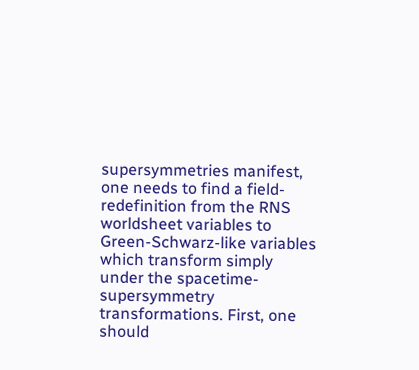supersymmetries manifest, one needs to find a field-redefinition from the RNS worldsheet variables to Green-Schwarz-like variables which transform simply under the spacetime-supersymmetry transformations. First, one should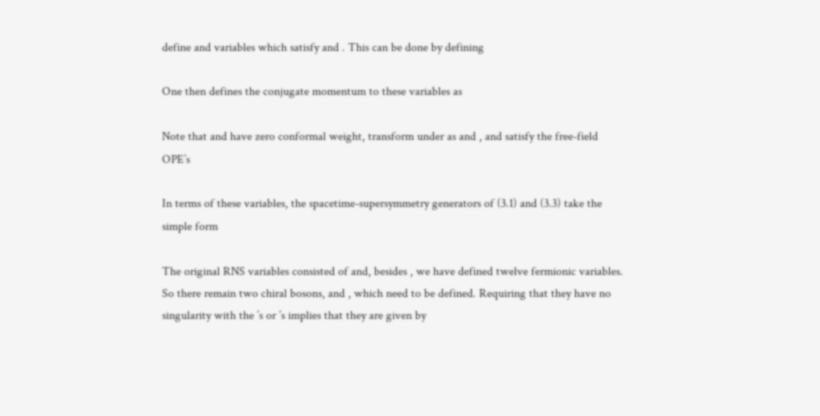define and variables which satisfy and . This can be done by defining

One then defines the conjugate momentum to these variables as

Note that and have zero conformal weight, transform under as and , and satisfy the free-field OPE’s

In terms of these variables, the spacetime-supersymmetry generators of (3.1) and (3.3) take the simple form

The original RNS variables consisted of and, besides , we have defined twelve fermionic variables. So there remain two chiral bosons, and , which need to be defined. Requiring that they have no singularity with the ’s or ’s implies that they are given by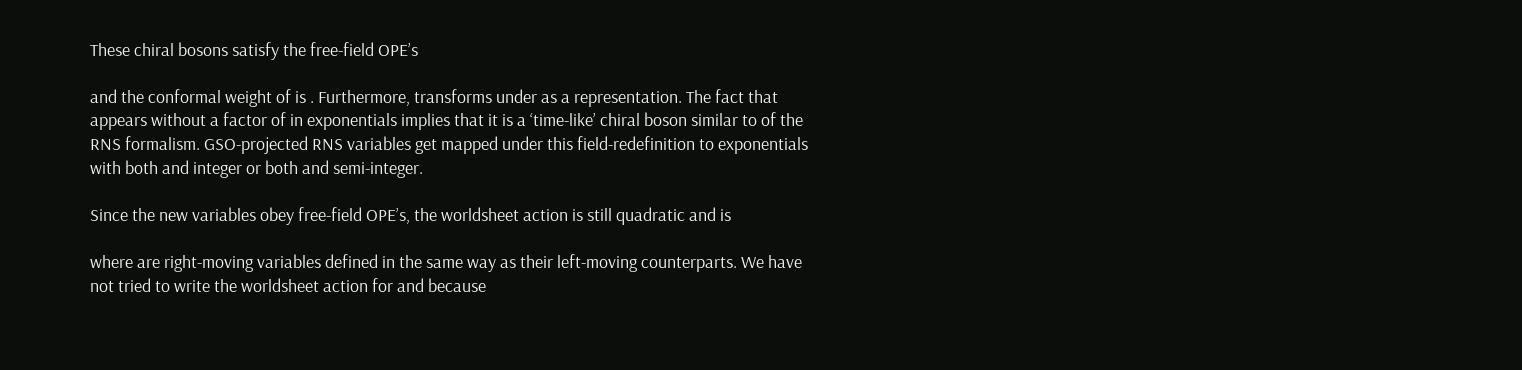These chiral bosons satisfy the free-field OPE’s

and the conformal weight of is . Furthermore, transforms under as a representation. The fact that appears without a factor of in exponentials implies that it is a ‘time-like’ chiral boson similar to of the RNS formalism. GSO-projected RNS variables get mapped under this field-redefinition to exponentials with both and integer or both and semi-integer.

Since the new variables obey free-field OPE’s, the worldsheet action is still quadratic and is

where are right-moving variables defined in the same way as their left-moving counterparts. We have not tried to write the worldsheet action for and because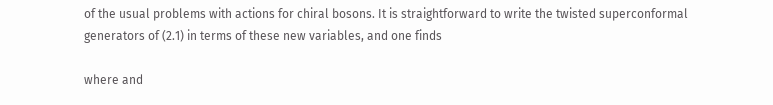of the usual problems with actions for chiral bosons. It is straightforward to write the twisted superconformal generators of (2.1) in terms of these new variables, and one finds

where and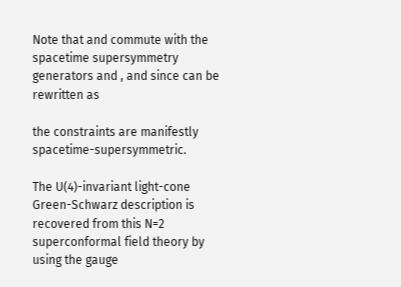Note that and commute with the spacetime supersymmetry generators and , and since can be rewritten as

the constraints are manifestly spacetime-supersymmetric.

The U(4)-invariant light-cone Green-Schwarz description is recovered from this N=2 superconformal field theory by using the gauge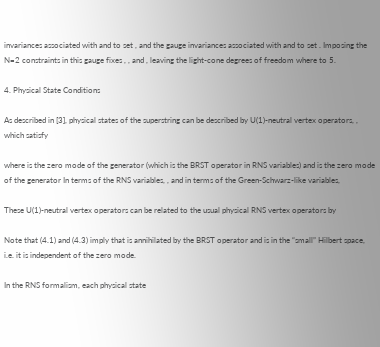invariances associated with and to set , and the gauge invariances associated with and to set . Imposing the N=2 constraints in this gauge fixes , , and , leaving the light-cone degrees of freedom where to 5.

4. Physical State Conditions

As described in [3], physical states of the superstring can be described by U(1)-neutral vertex operators, , which satisfy

where is the zero mode of the generator (which is the BRST operator in RNS variables) and is the zero mode of the generator In terms of the RNS variables, , and in terms of the Green-Schwarz-like variables,

These U(1)-neutral vertex operators can be related to the usual physical RNS vertex operators by

Note that (4.1) and (4.3) imply that is annihilated by the BRST operator and is in the “small” Hilbert space, i.e. it is independent of the zero mode.

In the RNS formalism, each physical state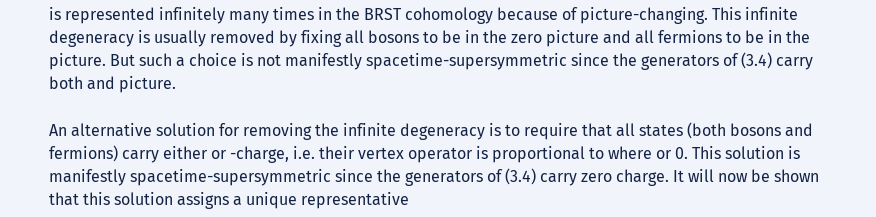is represented infinitely many times in the BRST cohomology because of picture-changing. This infinite degeneracy is usually removed by fixing all bosons to be in the zero picture and all fermions to be in the picture. But such a choice is not manifestly spacetime-supersymmetric since the generators of (3.4) carry both and picture.

An alternative solution for removing the infinite degeneracy is to require that all states (both bosons and fermions) carry either or -charge, i.e. their vertex operator is proportional to where or 0. This solution is manifestly spacetime-supersymmetric since the generators of (3.4) carry zero charge. It will now be shown that this solution assigns a unique representative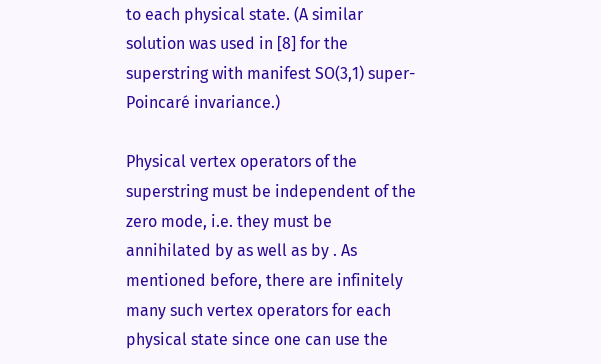to each physical state. (A similar solution was used in [8] for the superstring with manifest SO(3,1) super-Poincaré invariance.)

Physical vertex operators of the superstring must be independent of the zero mode, i.e. they must be annihilated by as well as by . As mentioned before, there are infinitely many such vertex operators for each physical state since one can use the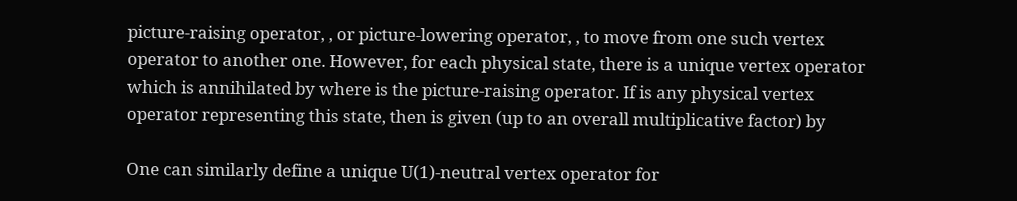picture-raising operator, , or picture-lowering operator, , to move from one such vertex operator to another one. However, for each physical state, there is a unique vertex operator which is annihilated by where is the picture-raising operator. If is any physical vertex operator representing this state, then is given (up to an overall multiplicative factor) by

One can similarly define a unique U(1)-neutral vertex operator for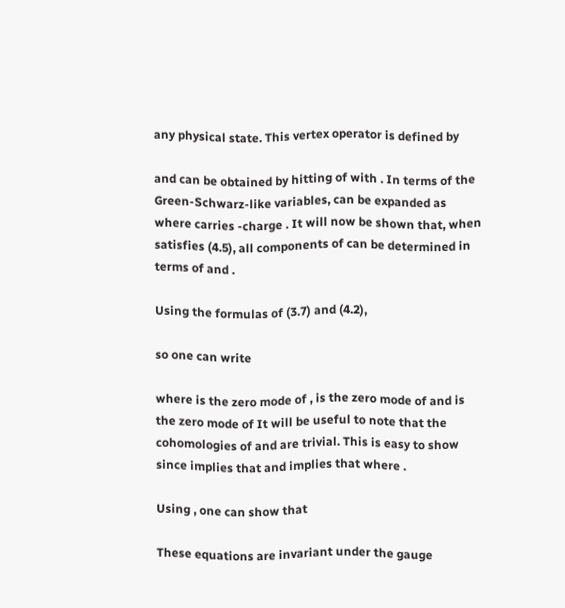any physical state. This vertex operator is defined by

and can be obtained by hitting of with . In terms of the Green-Schwarz-like variables, can be expanded as where carries -charge . It will now be shown that, when satisfies (4.5), all components of can be determined in terms of and .

Using the formulas of (3.7) and (4.2),

so one can write

where is the zero mode of , is the zero mode of and is the zero mode of It will be useful to note that the cohomologies of and are trivial. This is easy to show since implies that and implies that where .

Using , one can show that

These equations are invariant under the gauge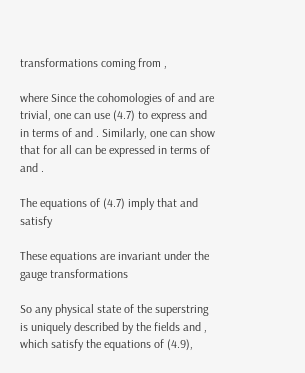transformations coming from ,

where Since the cohomologies of and are trivial, one can use (4.7) to express and in terms of and . Similarly, one can show that for all can be expressed in terms of and .

The equations of (4.7) imply that and satisfy

These equations are invariant under the gauge transformations

So any physical state of the superstring is uniquely described by the fields and , which satisfy the equations of (4.9),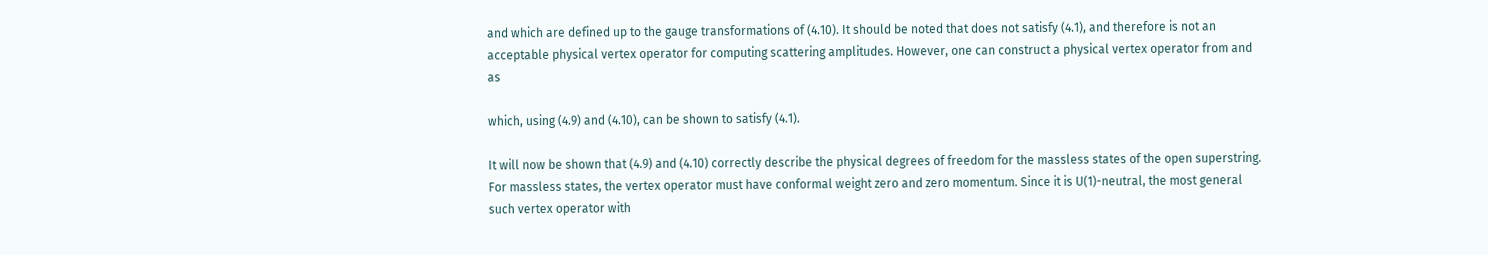and which are defined up to the gauge transformations of (4.10). It should be noted that does not satisfy (4.1), and therefore is not an acceptable physical vertex operator for computing scattering amplitudes. However, one can construct a physical vertex operator from and as

which, using (4.9) and (4.10), can be shown to satisfy (4.1).

It will now be shown that (4.9) and (4.10) correctly describe the physical degrees of freedom for the massless states of the open superstring. For massless states, the vertex operator must have conformal weight zero and zero momentum. Since it is U(1)-neutral, the most general such vertex operator with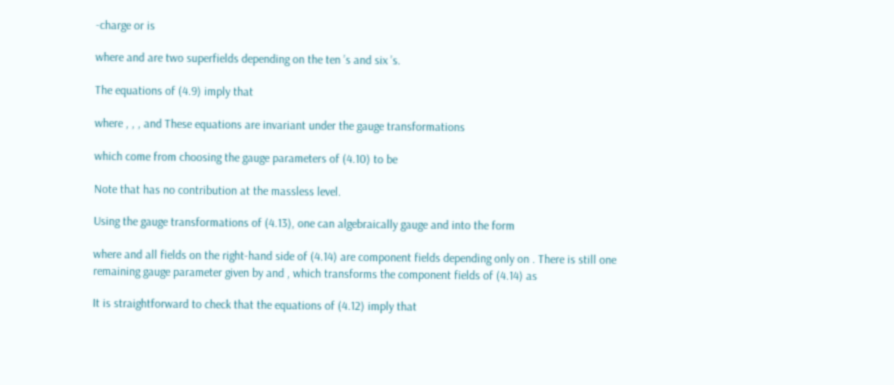-charge or is

where and are two superfields depending on the ten ’s and six ’s.

The equations of (4.9) imply that

where , , , and These equations are invariant under the gauge transformations

which come from choosing the gauge parameters of (4.10) to be

Note that has no contribution at the massless level.

Using the gauge transformations of (4.13), one can algebraically gauge and into the form

where and all fields on the right-hand side of (4.14) are component fields depending only on . There is still one remaining gauge parameter given by and , which transforms the component fields of (4.14) as

It is straightforward to check that the equations of (4.12) imply that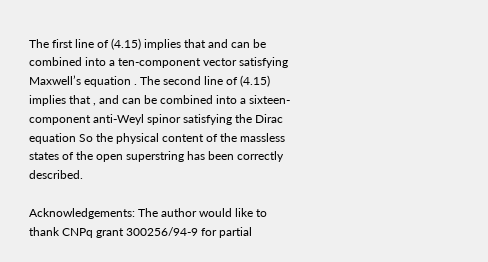The first line of (4.15) implies that and can be combined into a ten-component vector satisfying Maxwell’s equation . The second line of (4.15) implies that , and can be combined into a sixteen-component anti-Weyl spinor satisfying the Dirac equation So the physical content of the massless states of the open superstring has been correctly described.

Acknowledgements: The author would like to thank CNPq grant 300256/94-9 for partial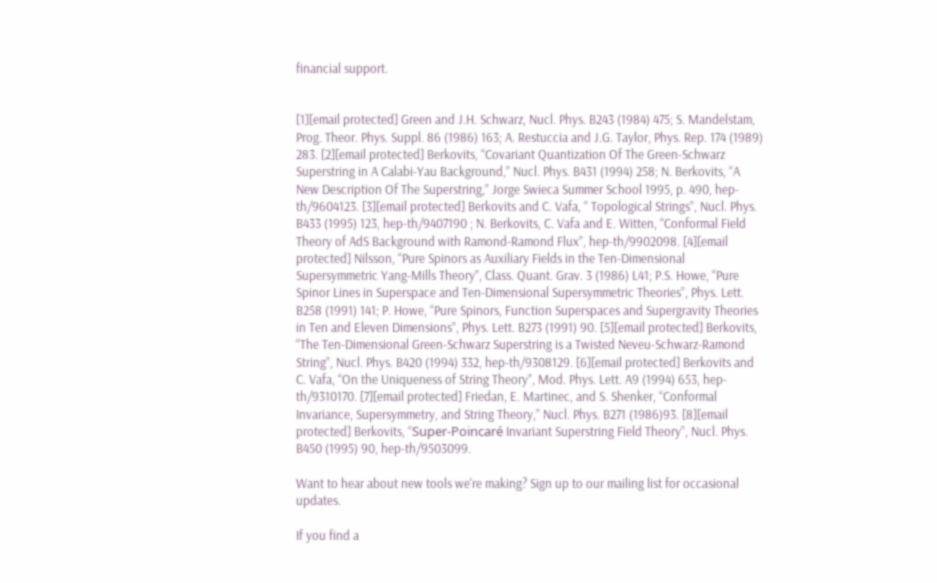financial support.


[1][email protected] Green and J.H. Schwarz, Nucl. Phys. B243 (1984) 475; S. Mandelstam, Prog. Theor. Phys. Suppl. 86 (1986) 163; A. Restuccia and J.G. Taylor, Phys. Rep. 174 (1989) 283. [2][email protected] Berkovits, “Covariant Quantization Of The Green-Schwarz Superstring in A Calabi-Yau Background,” Nucl. Phys. B431 (1994) 258; N. Berkovits, “A New Description Of The Superstring,” Jorge Swieca Summer School 1995, p. 490, hep-th/9604123. [3][email protected] Berkovits and C. Vafa, “ Topological Strings”, Nucl. Phys. B433 (1995) 123, hep-th/9407190 ; N. Berkovits, C. Vafa and E. Witten, “Conformal Field Theory of AdS Background with Ramond-Ramond Flux”, hep-th/9902098. [4][email protected] Nilsson, “Pure Spinors as Auxiliary Fields in the Ten-Dimensional Supersymmetric Yang-Mills Theory”, Class. Quant. Grav. 3 (1986) L41; P.S. Howe, “Pure Spinor Lines in Superspace and Ten-Dimensional Supersymmetric Theories”, Phys. Lett. B258 (1991) 141; P. Howe, “Pure Spinors, Function Superspaces and Supergravity Theories in Ten and Eleven Dimensions”, Phys. Lett. B273 (1991) 90. [5][email protected] Berkovits, “The Ten-Dimensional Green-Schwarz Superstring is a Twisted Neveu-Schwarz-Ramond String”, Nucl. Phys. B420 (1994) 332, hep-th/9308129. [6][email protected] Berkovits and C. Vafa, “On the Uniqueness of String Theory”, Mod. Phys. Lett. A9 (1994) 653, hep-th/9310170. [7][email protected] Friedan, E. Martinec, and S. Shenker, “Conformal Invariance, Supersymmetry, and String Theory,” Nucl. Phys. B271 (1986)93. [8][email protected] Berkovits, “Super-Poincaré Invariant Superstring Field Theory”, Nucl. Phys. B450 (1995) 90, hep-th/9503099.

Want to hear about new tools we're making? Sign up to our mailing list for occasional updates.

If you find a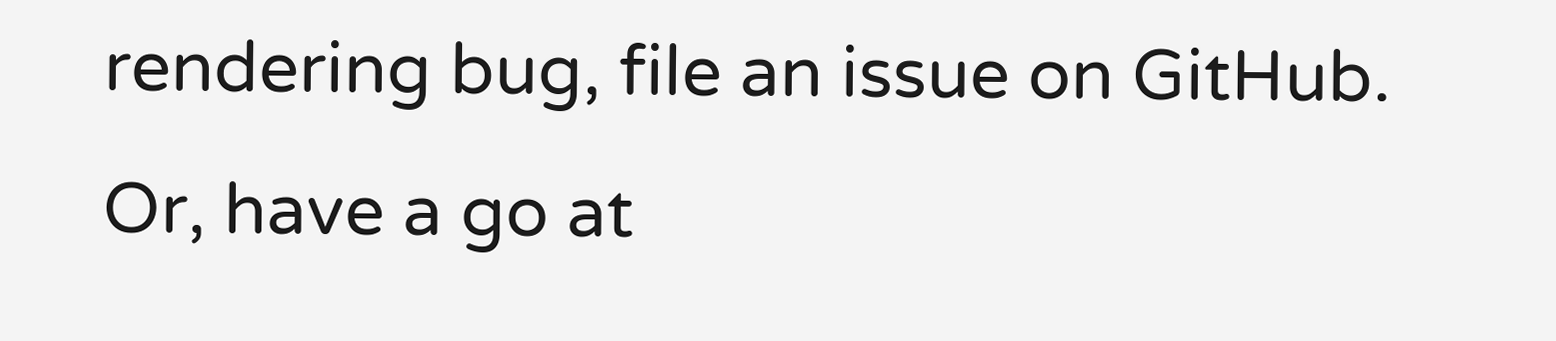rendering bug, file an issue on GitHub. Or, have a go at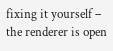fixing it yourself – the renderer is open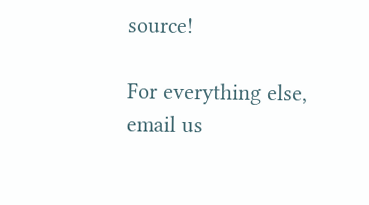source!

For everything else, email us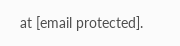at [email protected].